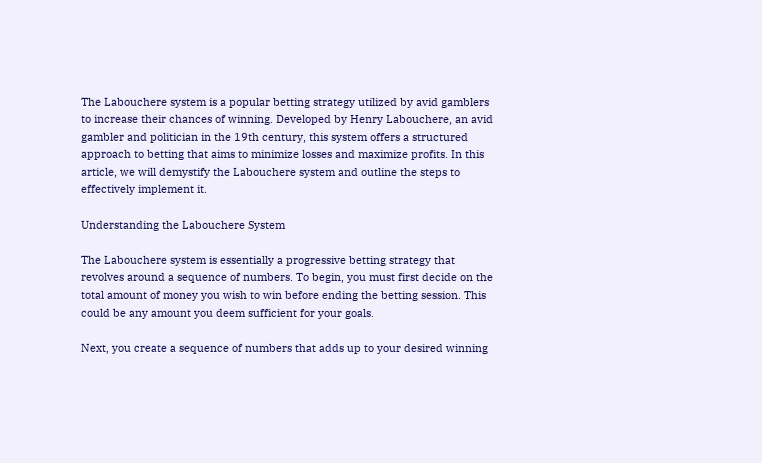The Labouchere system is a popular betting strategy utilized by avid gamblers to increase their chances of winning. Developed by Henry Labouchere, an avid gambler and politician in the 19th century, this system offers a structured approach to betting that aims to minimize losses and maximize profits. In this article, we will demystify the Labouchere system and outline the steps to effectively implement it.

Understanding the Labouchere System

The Labouchere system is essentially a progressive betting strategy that revolves around a sequence of numbers. To begin, you must first decide on the total amount of money you wish to win before ending the betting session. This could be any amount you deem sufficient for your goals.

Next, you create a sequence of numbers that adds up to your desired winning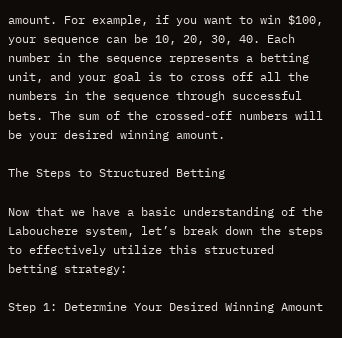amount. For example, if you want to win $100, your sequence can be 10, 20, 30, 40. Each number in the sequence represents a betting unit, and your goal is to cross off all the numbers in the sequence through successful bets. The sum of the crossed-off numbers will be your desired winning amount.

The Steps to Structured Betting

Now that we have a basic understanding of the Labouchere system, let’s break down the steps to effectively utilize this structured betting strategy:

Step 1: Determine Your Desired Winning Amount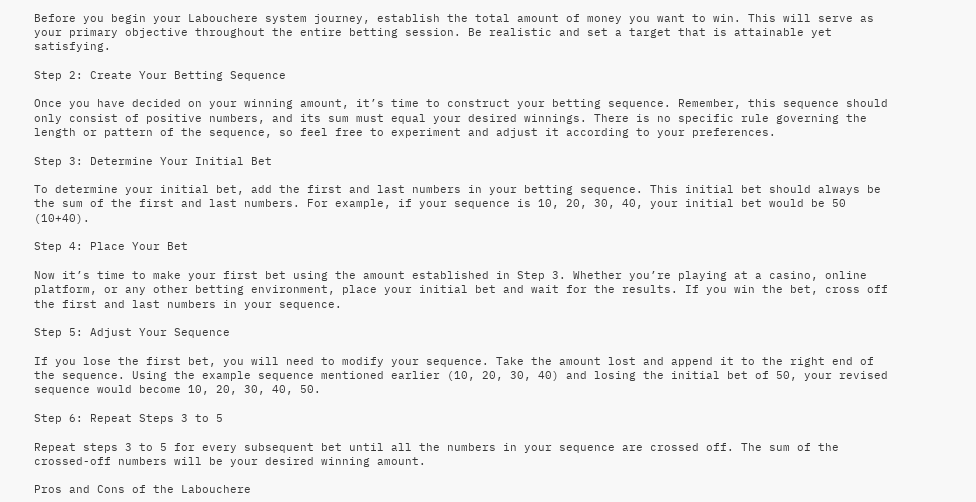Before you begin your Labouchere system journey, establish the total amount of money you want to win. This will serve as your primary objective throughout the entire betting session. Be realistic and set a target that is attainable yet satisfying.

Step 2: Create Your Betting Sequence

Once you have decided on your winning amount, it’s time to construct your betting sequence. Remember, this sequence should only consist of positive numbers, and its sum must equal your desired winnings. There is no specific rule governing the length or pattern of the sequence, so feel free to experiment and adjust it according to your preferences.

Step 3: Determine Your Initial Bet

To determine your initial bet, add the first and last numbers in your betting sequence. This initial bet should always be the sum of the first and last numbers. For example, if your sequence is 10, 20, 30, 40, your initial bet would be 50 (10+40).

Step 4: Place Your Bet

Now it’s time to make your first bet using the amount established in Step 3. Whether you’re playing at a casino, online platform, or any other betting environment, place your initial bet and wait for the results. If you win the bet, cross off the first and last numbers in your sequence.

Step 5: Adjust Your Sequence

If you lose the first bet, you will need to modify your sequence. Take the amount lost and append it to the right end of the sequence. Using the example sequence mentioned earlier (10, 20, 30, 40) and losing the initial bet of 50, your revised sequence would become 10, 20, 30, 40, 50.

Step 6: Repeat Steps 3 to 5

Repeat steps 3 to 5 for every subsequent bet until all the numbers in your sequence are crossed off. The sum of the crossed-off numbers will be your desired winning amount.

Pros and Cons of the Labouchere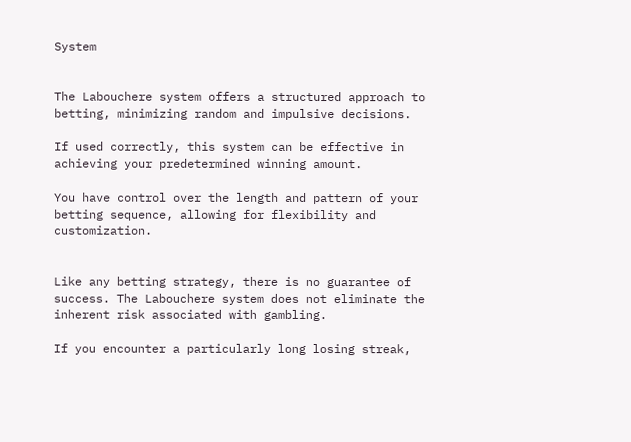System


The Labouchere system offers a structured approach to betting, minimizing random and impulsive decisions.

If used correctly, this system can be effective in achieving your predetermined winning amount.

You have control over the length and pattern of your betting sequence, allowing for flexibility and customization.


Like any betting strategy, there is no guarantee of success. The Labouchere system does not eliminate the inherent risk associated with gambling.

If you encounter a particularly long losing streak,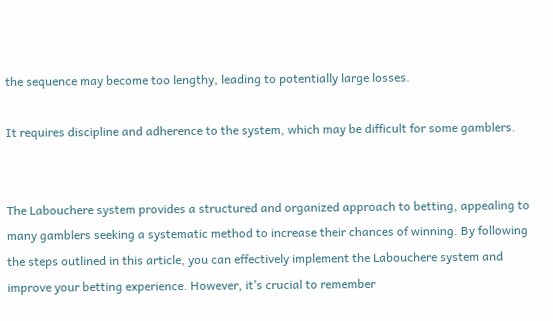the sequence may become too lengthy, leading to potentially large losses.

It requires discipline and adherence to the system, which may be difficult for some gamblers.


The Labouchere system provides a structured and organized approach to betting, appealing to many gamblers seeking a systematic method to increase their chances of winning. By following the steps outlined in this article, you can effectively implement the Labouchere system and improve your betting experience. However, it’s crucial to remember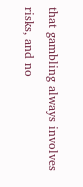that gambling always involves risks, and no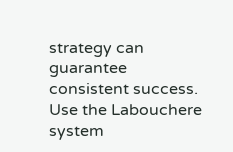strategy can guarantee consistent success. Use the Labouchere system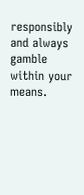responsibly and always gamble within your means.